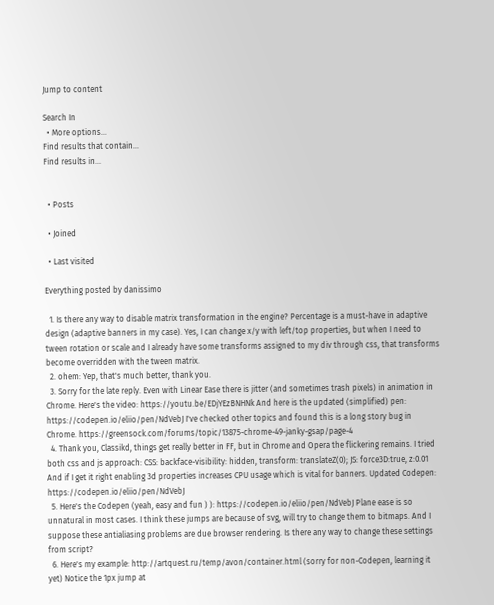Jump to content

Search In
  • More options...
Find results that contain...
Find results in...


  • Posts

  • Joined

  • Last visited

Everything posted by danissimo

  1. Is there any way to disable matrix transformation in the engine? Percentage is a must-have in adaptive design (adaptive banners in my case). Yes, I can change x/y with left/top properties, but when I need to tween rotation or scale and I already have some transforms assigned to my div through css, that transforms become overridden with the tween matrix.
  2. ohem: Yep, that's much better, thank you.
  3. Sorry for the late reply. Even with Linear Ease there is jitter (and sometimes trash pixels) in animation in Chrome. Here's the video: https://youtu.be/EDjYEzBNHNk And here is the updated (simplified) pen: https://codepen.io/eliio/pen/NdVebJ I've checked other topics and found this is a long story bug in Chrome. https://greensock.com/forums/topic/13875-chrome-49-janky-gsap/page-4
  4. Thank you, Classikd, things get really better in FF, but in Chrome and Opera the flickering remains. I tried both css and js approach: CSS: backface-visibility: hidden, transform: translateZ(0); JS: force3D:true, z:0.01 And if I get it right enabling 3d properties increases CPU usage which is vital for banners. Updated Codepen: https://codepen.io/eliio/pen/NdVebJ
  5. Here's the Codepen (yeah, easy and fun ) ): https://codepen.io/eliio/pen/NdVebJ Plane ease is so unnatural in most cases. I think these jumps are because of svg, will try to change them to bitmaps. And I suppose these antialiasing problems are due browser rendering. Is there any way to change these settings from script?
  6. Here's my example: http://artquest.ru/temp/avon/container.html (sorry for non-Codepen, learning it yet) Notice the 1px jump at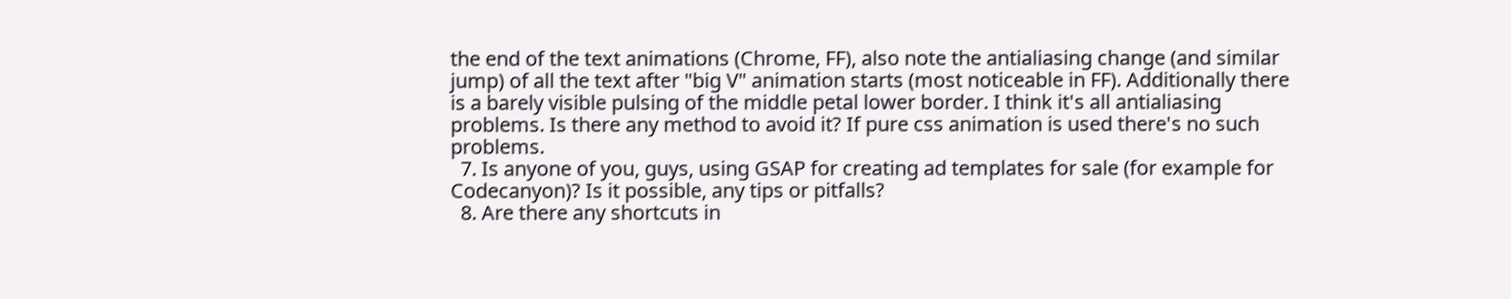the end of the text animations (Chrome, FF), also note the antialiasing change (and similar jump) of all the text after "big V" animation starts (most noticeable in FF). Additionally there is a barely visible pulsing of the middle petal lower border. I think it's all antialiasing problems. Is there any method to avoid it? If pure css animation is used there's no such problems.
  7. Is anyone of you, guys, using GSAP for creating ad templates for sale (for example for Codecanyon)? Is it possible, any tips or pitfalls?
  8. Are there any shortcuts in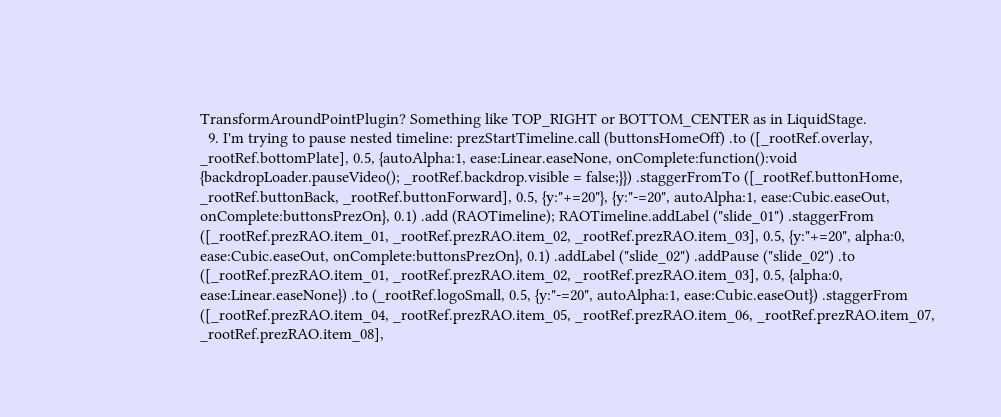TransformAroundPointPlugin? Something like TOP_RIGHT or BOTTOM_CENTER as in LiquidStage.
  9. I'm trying to pause nested timeline: prezStartTimeline.call (buttonsHomeOff) .to ([_rootRef.overlay, _rootRef.bottomPlate], 0.5, {autoAlpha:1, ease:Linear.easeNone, onComplete:function():void {backdropLoader.pauseVideo(); _rootRef.backdrop.visible = false;}}) .staggerFromTo ([_rootRef.buttonHome, _rootRef.buttonBack, _rootRef.buttonForward], 0.5, {y:"+=20"}, {y:"-=20", autoAlpha:1, ease:Cubic.easeOut, onComplete:buttonsPrezOn}, 0.1) .add (RAOTimeline); RAOTimeline.addLabel ("slide_01") .staggerFrom ([_rootRef.prezRAO.item_01, _rootRef.prezRAO.item_02, _rootRef.prezRAO.item_03], 0.5, {y:"+=20", alpha:0, ease:Cubic.easeOut, onComplete:buttonsPrezOn}, 0.1) .addLabel ("slide_02") .addPause ("slide_02") .to ([_rootRef.prezRAO.item_01, _rootRef.prezRAO.item_02, _rootRef.prezRAO.item_03], 0.5, {alpha:0, ease:Linear.easeNone}) .to (_rootRef.logoSmall, 0.5, {y:"-=20", autoAlpha:1, ease:Cubic.easeOut}) .staggerFrom ([_rootRef.prezRAO.item_04, _rootRef.prezRAO.item_05, _rootRef.prezRAO.item_06, _rootRef.prezRAO.item_07, _rootRef.prezRAO.item_08],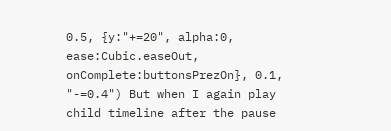0.5, {y:"+=20", alpha:0, ease:Cubic.easeOut, onComplete:buttonsPrezOn}, 0.1, "-=0.4") But when I again play child timeline after the pause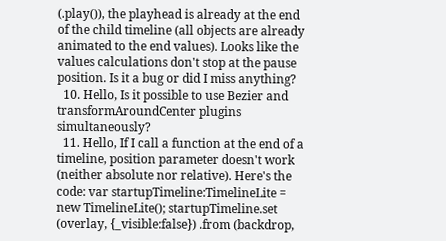(.play()), the playhead is already at the end of the child timeline (all objects are already animated to the end values). Looks like the values calculations don't stop at the pause position. Is it a bug or did I miss anything?
  10. Hello, Is it possible to use Bezier and transformAroundCenter plugins simultaneously?
  11. Hello, If I call a function at the end of a timeline, position parameter doesn't work (neither absolute nor relative). Here's the code: var startupTimeline:TimelineLite = new TimelineLite(); startupTimeline.set (overlay, {_visible:false}) .from (backdrop,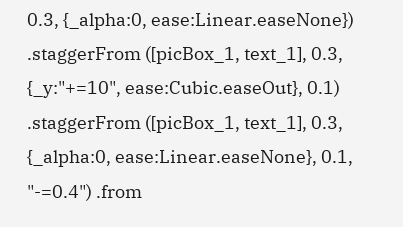0.3, {_alpha:0, ease:Linear.easeNone}) .staggerFrom ([picBox_1, text_1], 0.3, {_y:"+=10", ease:Cubic.easeOut}, 0.1) .staggerFrom ([picBox_1, text_1], 0.3, {_alpha:0, ease:Linear.easeNone}, 0.1, "-=0.4") .from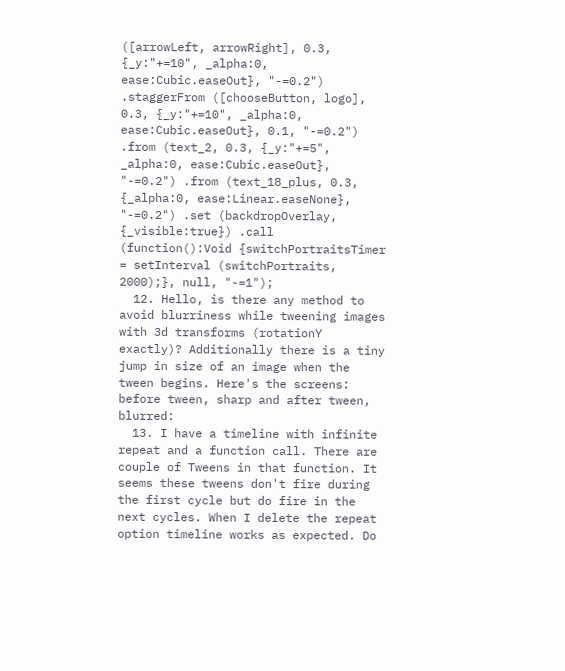([arrowLeft, arrowRight], 0.3, {_y:"+=10", _alpha:0, ease:Cubic.easeOut}, "-=0.2") .staggerFrom ([chooseButton, logo], 0.3, {_y:"+=10", _alpha:0, ease:Cubic.easeOut}, 0.1, "-=0.2") .from (text_2, 0.3, {_y:"+=5", _alpha:0, ease:Cubic.easeOut}, "-=0.2") .from (text_18_plus, 0.3, {_alpha:0, ease:Linear.easeNone}, "-=0.2") .set (backdropOverlay, {_visible:true}) .call (function():Void {switchPortraitsTimer = setInterval (switchPortraits, 2000);}, null, "-=1");
  12. Hello, is there any method to avoid blurriness while tweening images with 3d transforms (rotationY exactly)? Additionally there is a tiny jump in size of an image when the tween begins. Here's the screens: before tween, sharp and after tween, blurred:
  13. I have a timeline with infinite repeat and a function call. There are couple of Tweens in that function. It seems these tweens don't fire during the first cycle but do fire in the next cycles. When I delete the repeat option timeline works as expected. Do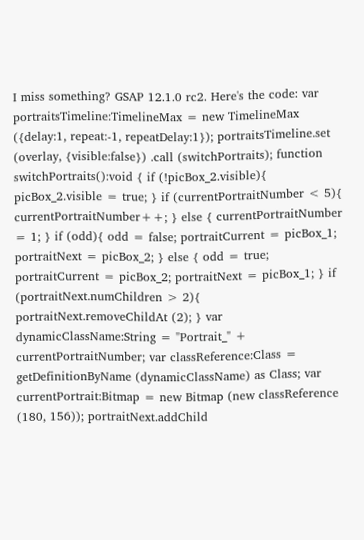I miss something? GSAP 12.1.0 rc2. Here's the code: var portraitsTimeline:TimelineMax = new TimelineMax ({delay:1, repeat:-1, repeatDelay:1}); portraitsTimeline.set (overlay, {visible:false}) .call (switchPortraits); function switchPortraits():void { if (!picBox_2.visible){ picBox_2.visible = true; } if (currentPortraitNumber < 5){ currentPortraitNumber++; } else { currentPortraitNumber = 1; } if (odd){ odd = false; portraitCurrent = picBox_1; portraitNext = picBox_2; } else { odd = true; portraitCurrent = picBox_2; portraitNext = picBox_1; } if (portraitNext.numChildren > 2){ portraitNext.removeChildAt (2); } var dynamicClassName:String = "Portrait_" + currentPortraitNumber; var classReference:Class = getDefinitionByName (dynamicClassName) as Class; var currentPortrait:Bitmap = new Bitmap (new classReference (180, 156)); portraitNext.addChild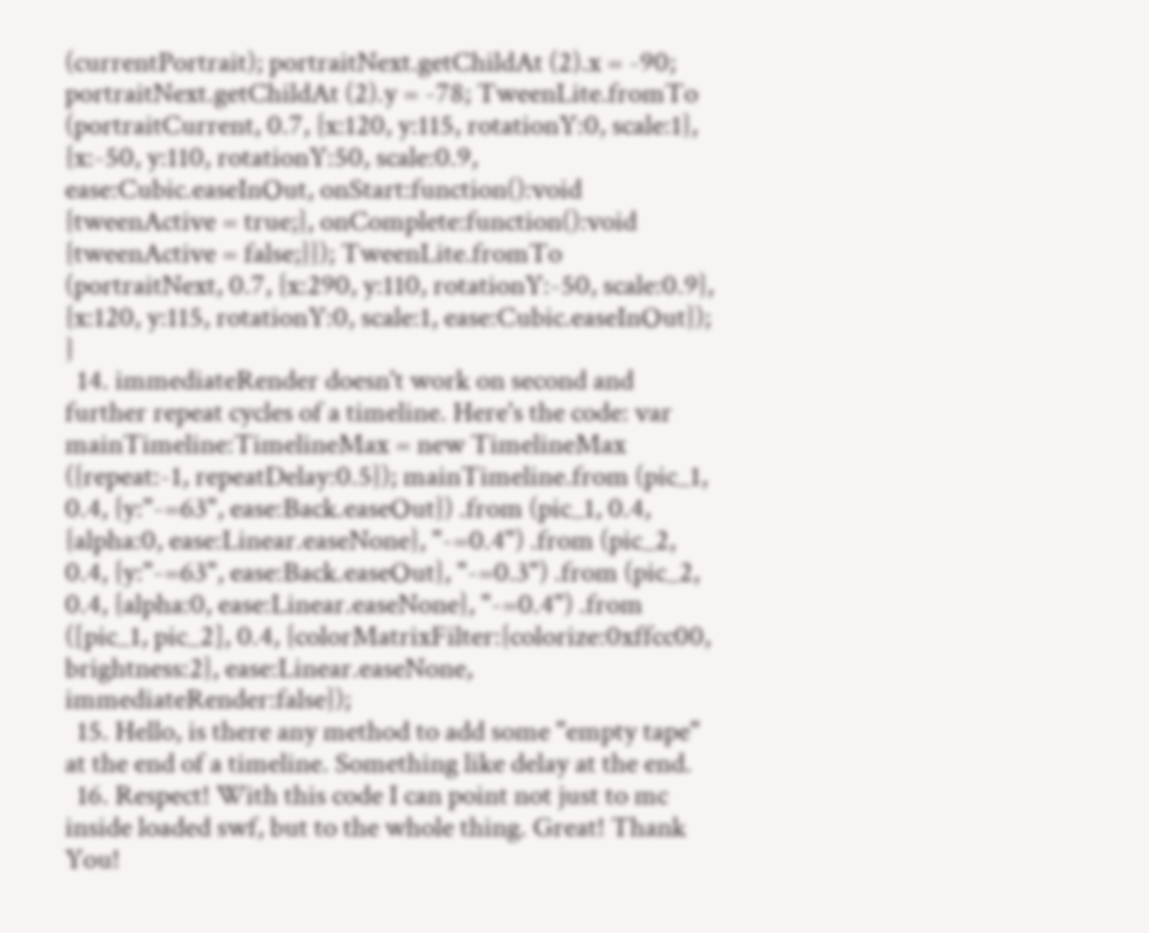(currentPortrait); portraitNext.getChildAt (2).x = -90; portraitNext.getChildAt (2).y = -78; TweenLite.fromTo (portraitCurrent, 0.7, {x:120, y:115, rotationY:0, scale:1}, {x:-50, y:110, rotationY:50, scale:0.9, ease:Cubic.easeInOut, onStart:function():void {tweenActive = true;}, onComplete:function():void {tweenActive = false;}}); TweenLite.fromTo (portraitNext, 0.7, {x:290, y:110, rotationY:-50, scale:0.9}, {x:120, y:115, rotationY:0, scale:1, ease:Cubic.easeInOut}); }
  14. immediateRender doesn't work on second and further repeat cycles of a timeline. Here's the code: var mainTimeline:TimelineMax = new TimelineMax ({repeat:-1, repeatDelay:0.5}); mainTimeline.from (pic_1, 0.4, {y:"-=63", ease:Back.easeOut}) .from (pic_1, 0.4, {alpha:0, ease:Linear.easeNone}, "-=0.4") .from (pic_2, 0.4, {y:"-=63", ease:Back.easeOut}, "-=0.3") .from (pic_2, 0.4, {alpha:0, ease:Linear.easeNone}, "-=0.4") .from ([pic_1, pic_2], 0.4, {colorMatrixFilter:{colorize:0xffcc00, brightness:2}, ease:Linear.easeNone, immediateRender:false});
  15. Hello, is there any method to add some "empty tape" at the end of a timeline. Something like delay at the end.
  16. Respect! With this code I can point not just to mc inside loaded swf, but to the whole thing. Great! Thank You!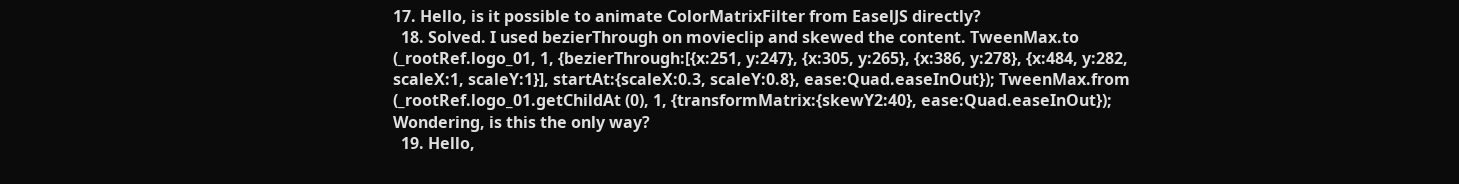17. Hello, is it possible to animate ColorMatrixFilter from EaselJS directly?
  18. Solved. I used bezierThrough on movieclip and skewed the content. TweenMax.to (_rootRef.logo_01, 1, {bezierThrough:[{x:251, y:247}, {x:305, y:265}, {x:386, y:278}, {x:484, y:282, scaleX:1, scaleY:1}], startAt:{scaleX:0.3, scaleY:0.8}, ease:Quad.easeInOut}); TweenMax.from (_rootRef.logo_01.getChildAt (0), 1, {transformMatrix:{skewY2:40}, ease:Quad.easeInOut}); Wondering, is this the only way?
  19. Hello,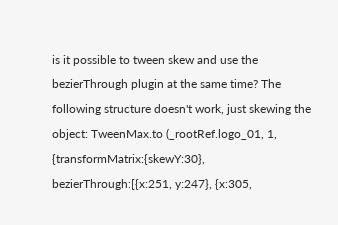is it possible to tween skew and use the bezierThrough plugin at the same time? The following structure doesn't work, just skewing the object: TweenMax.to (_rootRef.logo_01, 1, {transformMatrix:{skewY:30}, bezierThrough:[{x:251, y:247}, {x:305,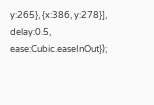y:265}, {x:386, y:278}], delay:0.5, ease:Cubic.easeInOut});